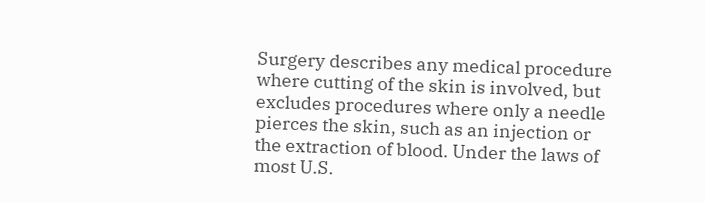Surgery describes any medical procedure where cutting of the skin is involved, but excludes procedures where only a needle pierces the skin, such as an injection or the extraction of blood. Under the laws of most U.S.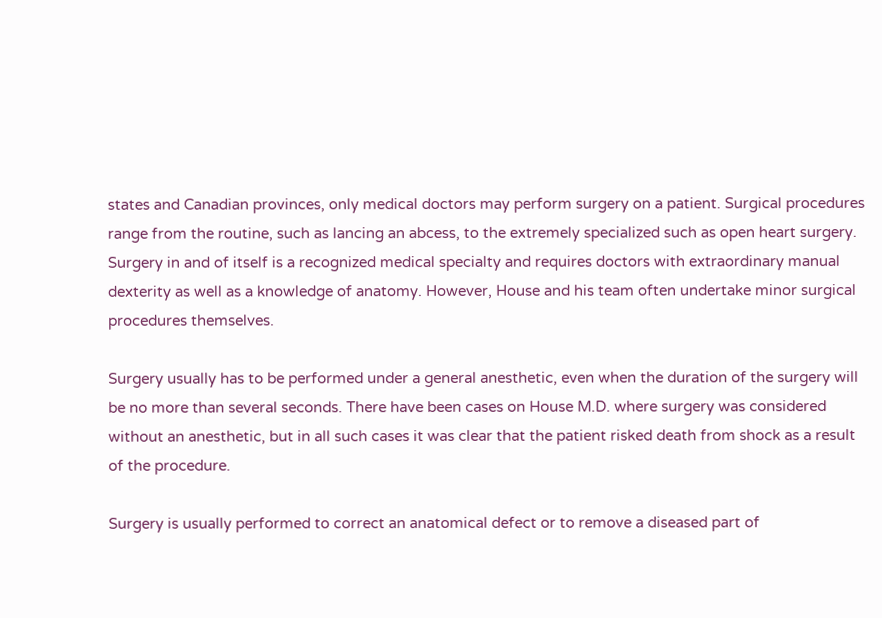states and Canadian provinces, only medical doctors may perform surgery on a patient. Surgical procedures range from the routine, such as lancing an abcess, to the extremely specialized such as open heart surgery. Surgery in and of itself is a recognized medical specialty and requires doctors with extraordinary manual dexterity as well as a knowledge of anatomy. However, House and his team often undertake minor surgical procedures themselves.

Surgery usually has to be performed under a general anesthetic, even when the duration of the surgery will be no more than several seconds. There have been cases on House M.D. where surgery was considered without an anesthetic, but in all such cases it was clear that the patient risked death from shock as a result of the procedure.

Surgery is usually performed to correct an anatomical defect or to remove a diseased part of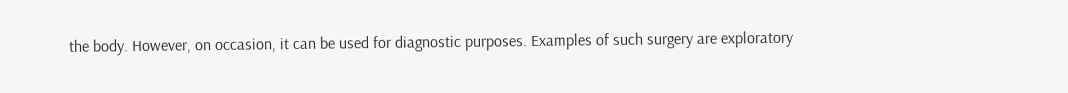the body. However, on occasion, it can be used for diagnostic purposes. Examples of such surgery are exploratory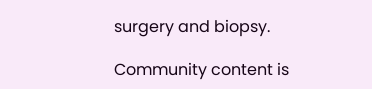surgery and biopsy.

Community content is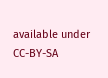available under CC-BY-SA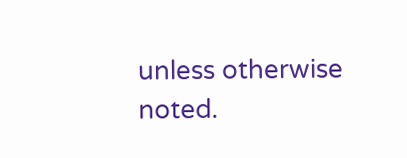unless otherwise noted.